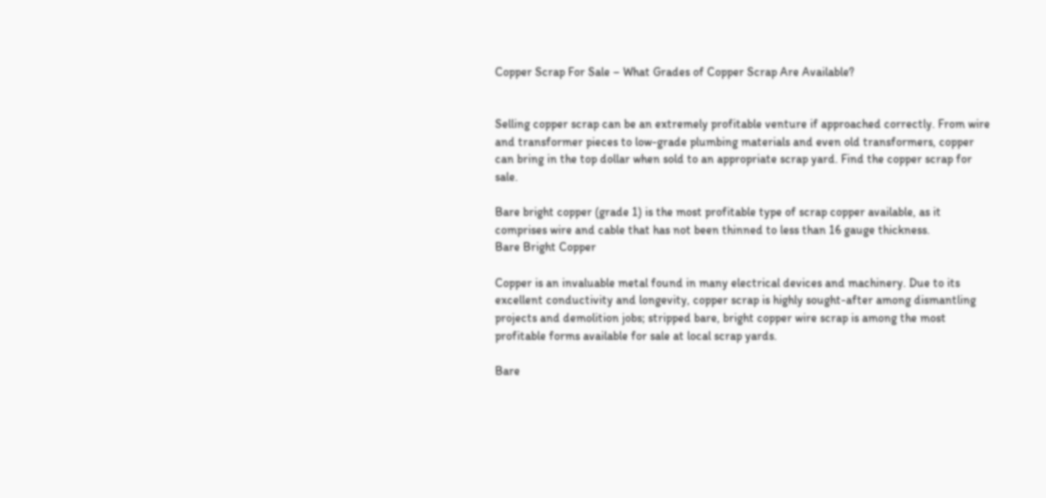Copper Scrap For Sale – What Grades of Copper Scrap Are Available?


Selling copper scrap can be an extremely profitable venture if approached correctly. From wire and transformer pieces to low-grade plumbing materials and even old transformers, copper can bring in the top dollar when sold to an appropriate scrap yard. Find the copper scrap for sale.

Bare bright copper (grade 1) is the most profitable type of scrap copper available, as it comprises wire and cable that has not been thinned to less than 16 gauge thickness.
Bare Bright Copper

Copper is an invaluable metal found in many electrical devices and machinery. Due to its excellent conductivity and longevity, copper scrap is highly sought-after among dismantling projects and demolition jobs; stripped bare, bright copper wire scrap is among the most profitable forms available for sale at local scrap yards.

Bare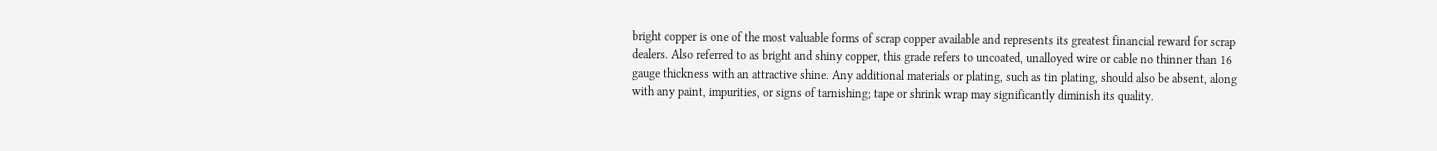bright copper is one of the most valuable forms of scrap copper available and represents its greatest financial reward for scrap dealers. Also referred to as bright and shiny copper, this grade refers to uncoated, unalloyed wire or cable no thinner than 16 gauge thickness with an attractive shine. Any additional materials or plating, such as tin plating, should also be absent, along with any paint, impurities, or signs of tarnishing; tape or shrink wrap may significantly diminish its quality.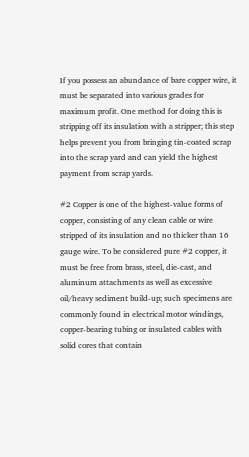If you possess an abundance of bare copper wire, it must be separated into various grades for maximum profit. One method for doing this is stripping off its insulation with a stripper; this step helps prevent you from bringing tin-coated scrap into the scrap yard and can yield the highest payment from scrap yards.

#2 Copper is one of the highest-value forms of copper, consisting of any clean cable or wire stripped of its insulation and no thicker than 16 gauge wire. To be considered pure #2 copper, it must be free from brass, steel, die-cast, and aluminum attachments as well as excessive oil/heavy sediment build-up; such specimens are commonly found in electrical motor windings, copper-bearing tubing or insulated cables with solid cores that contain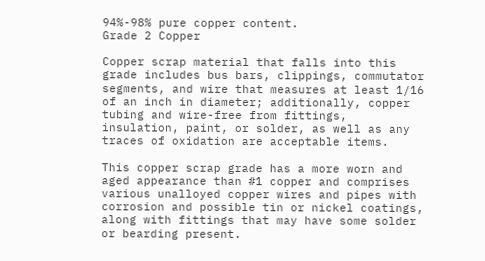94%-98% pure copper content.
Grade 2 Copper

Copper scrap material that falls into this grade includes bus bars, clippings, commutator segments, and wire that measures at least 1/16 of an inch in diameter; additionally, copper tubing and wire-free from fittings, insulation, paint, or solder, as well as any traces of oxidation are acceptable items.

This copper scrap grade has a more worn and aged appearance than #1 copper and comprises various unalloyed copper wires and pipes with corrosion and possible tin or nickel coatings, along with fittings that may have some solder or bearding present.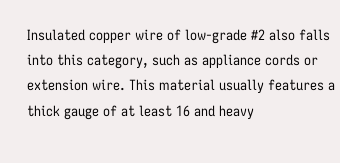Insulated copper wire of low-grade #2 also falls into this category, such as appliance cords or extension wire. This material usually features a thick gauge of at least 16 and heavy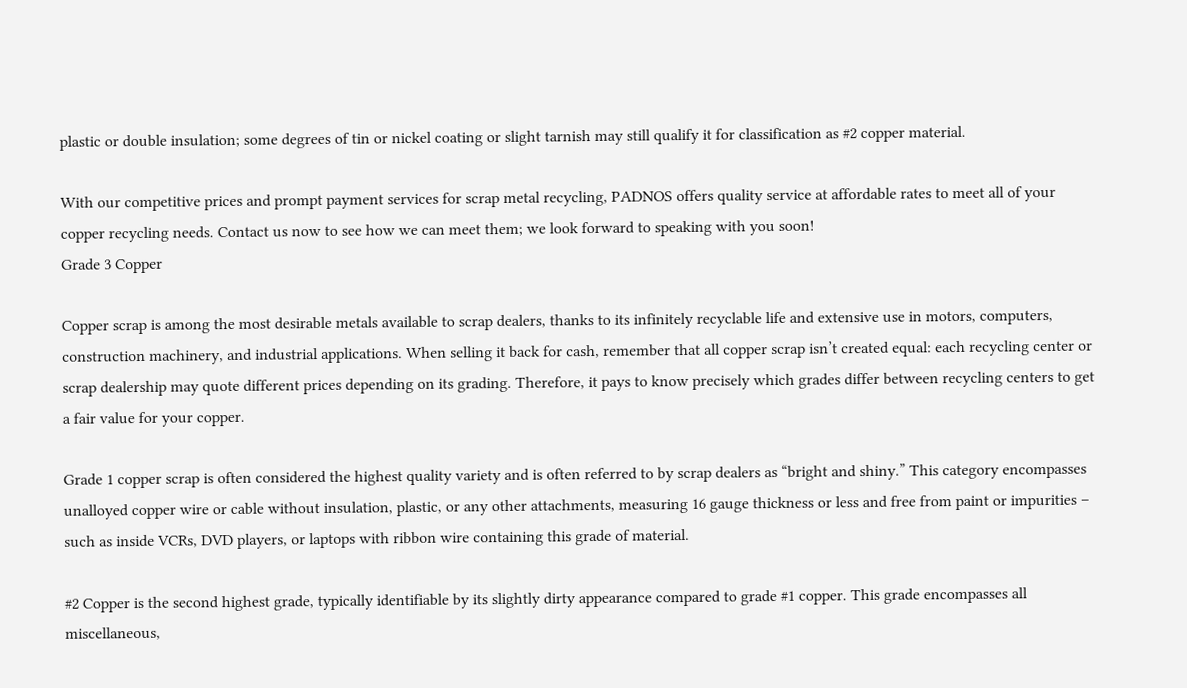plastic or double insulation; some degrees of tin or nickel coating or slight tarnish may still qualify it for classification as #2 copper material.

With our competitive prices and prompt payment services for scrap metal recycling, PADNOS offers quality service at affordable rates to meet all of your copper recycling needs. Contact us now to see how we can meet them; we look forward to speaking with you soon!
Grade 3 Copper

Copper scrap is among the most desirable metals available to scrap dealers, thanks to its infinitely recyclable life and extensive use in motors, computers, construction machinery, and industrial applications. When selling it back for cash, remember that all copper scrap isn’t created equal: each recycling center or scrap dealership may quote different prices depending on its grading. Therefore, it pays to know precisely which grades differ between recycling centers to get a fair value for your copper.

Grade 1 copper scrap is often considered the highest quality variety and is often referred to by scrap dealers as “bright and shiny.” This category encompasses unalloyed copper wire or cable without insulation, plastic, or any other attachments, measuring 16 gauge thickness or less and free from paint or impurities – such as inside VCRs, DVD players, or laptops with ribbon wire containing this grade of material.

#2 Copper is the second highest grade, typically identifiable by its slightly dirty appearance compared to grade #1 copper. This grade encompasses all miscellaneous,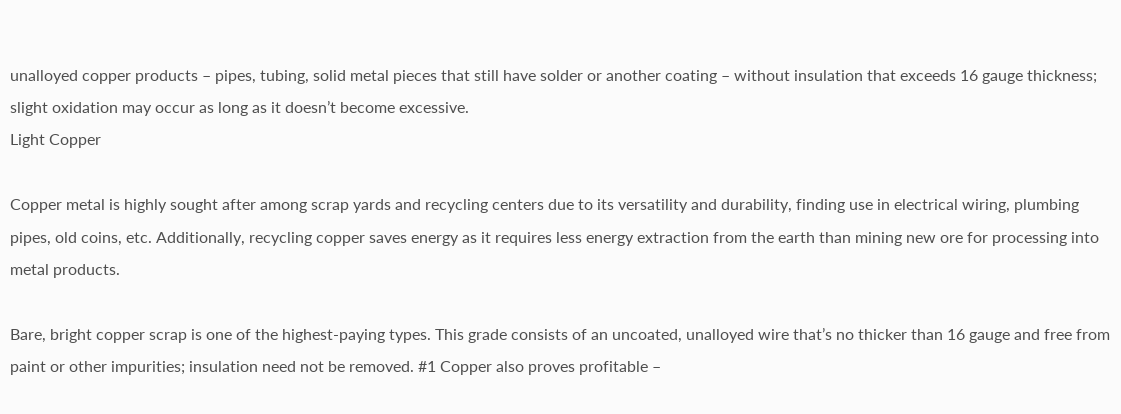unalloyed copper products – pipes, tubing, solid metal pieces that still have solder or another coating – without insulation that exceeds 16 gauge thickness; slight oxidation may occur as long as it doesn’t become excessive.
Light Copper

Copper metal is highly sought after among scrap yards and recycling centers due to its versatility and durability, finding use in electrical wiring, plumbing pipes, old coins, etc. Additionally, recycling copper saves energy as it requires less energy extraction from the earth than mining new ore for processing into metal products.

Bare, bright copper scrap is one of the highest-paying types. This grade consists of an uncoated, unalloyed wire that’s no thicker than 16 gauge and free from paint or other impurities; insulation need not be removed. #1 Copper also proves profitable –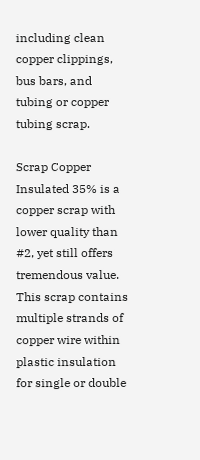including clean copper clippings, bus bars, and tubing or copper tubing scrap.

Scrap Copper Insulated 35% is a copper scrap with lower quality than #2, yet still offers tremendous value. This scrap contains multiple strands of copper wire within plastic insulation for single or double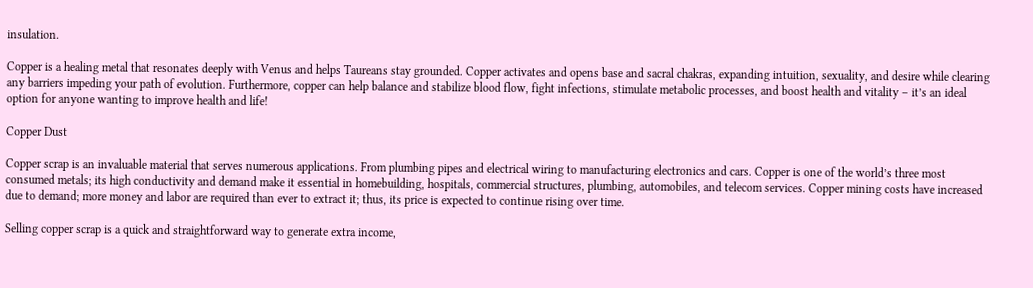insulation.

Copper is a healing metal that resonates deeply with Venus and helps Taureans stay grounded. Copper activates and opens base and sacral chakras, expanding intuition, sexuality, and desire while clearing any barriers impeding your path of evolution. Furthermore, copper can help balance and stabilize blood flow, fight infections, stimulate metabolic processes, and boost health and vitality – it’s an ideal option for anyone wanting to improve health and life!

Copper Dust

Copper scrap is an invaluable material that serves numerous applications. From plumbing pipes and electrical wiring to manufacturing electronics and cars. Copper is one of the world’s three most consumed metals; its high conductivity and demand make it essential in homebuilding, hospitals, commercial structures, plumbing, automobiles, and telecom services. Copper mining costs have increased due to demand; more money and labor are required than ever to extract it; thus, its price is expected to continue rising over time.

Selling copper scrap is a quick and straightforward way to generate extra income,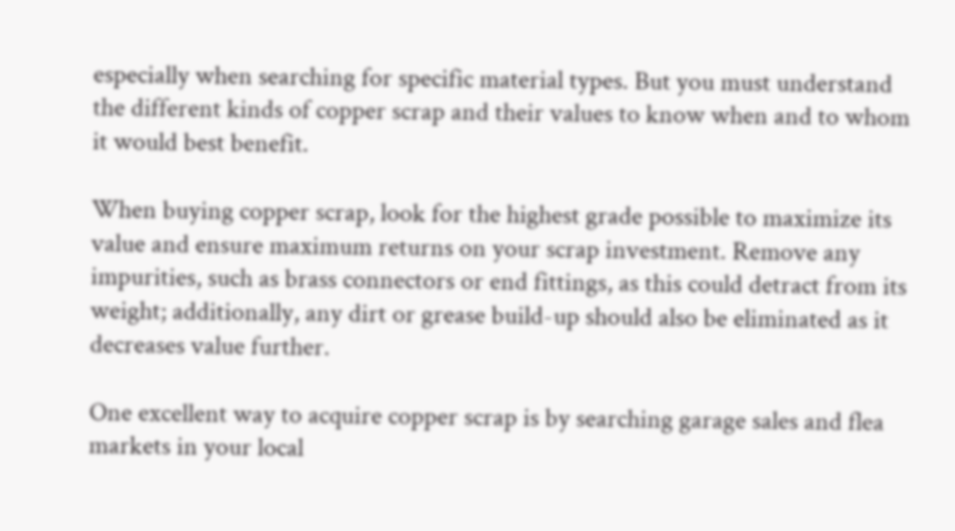especially when searching for specific material types. But you must understand the different kinds of copper scrap and their values to know when and to whom it would best benefit.

When buying copper scrap, look for the highest grade possible to maximize its value and ensure maximum returns on your scrap investment. Remove any impurities, such as brass connectors or end fittings, as this could detract from its weight; additionally, any dirt or grease build-up should also be eliminated as it decreases value further.

One excellent way to acquire copper scrap is by searching garage sales and flea markets in your local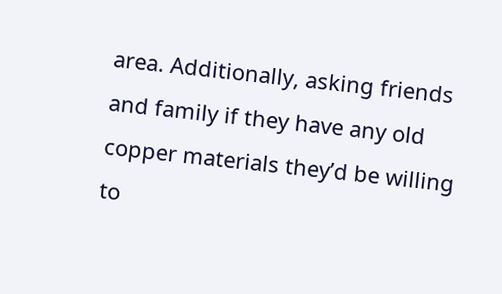area. Additionally, asking friends and family if they have any old copper materials they’d be willing to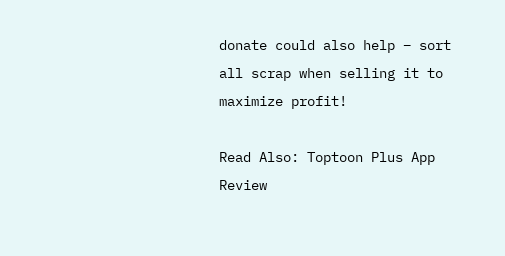donate could also help – sort all scrap when selling it to maximize profit!

Read Also: Toptoon Plus App Review